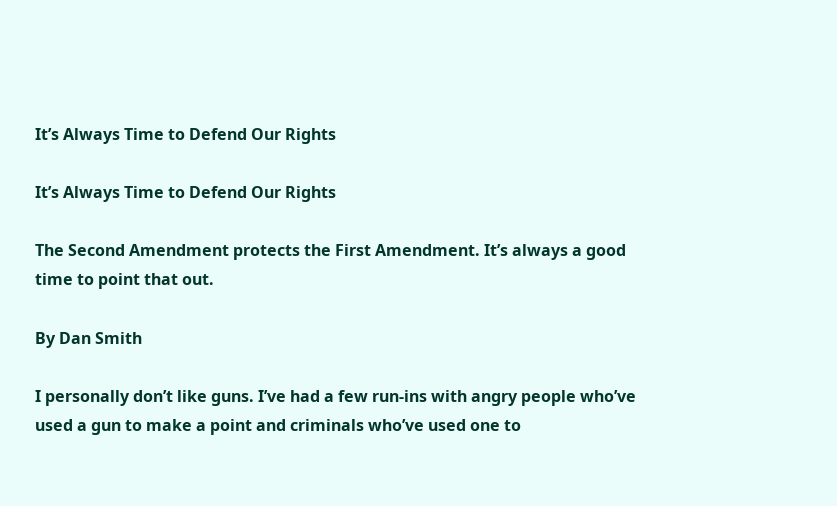It’s Always Time to Defend Our Rights

It’s Always Time to Defend Our Rights

The Second Amendment protects the First Amendment. It’s always a good time to point that out.

By Dan Smith

I personally don’t like guns. I’ve had a few run-ins with angry people who’ve used a gun to make a point and criminals who’ve used one to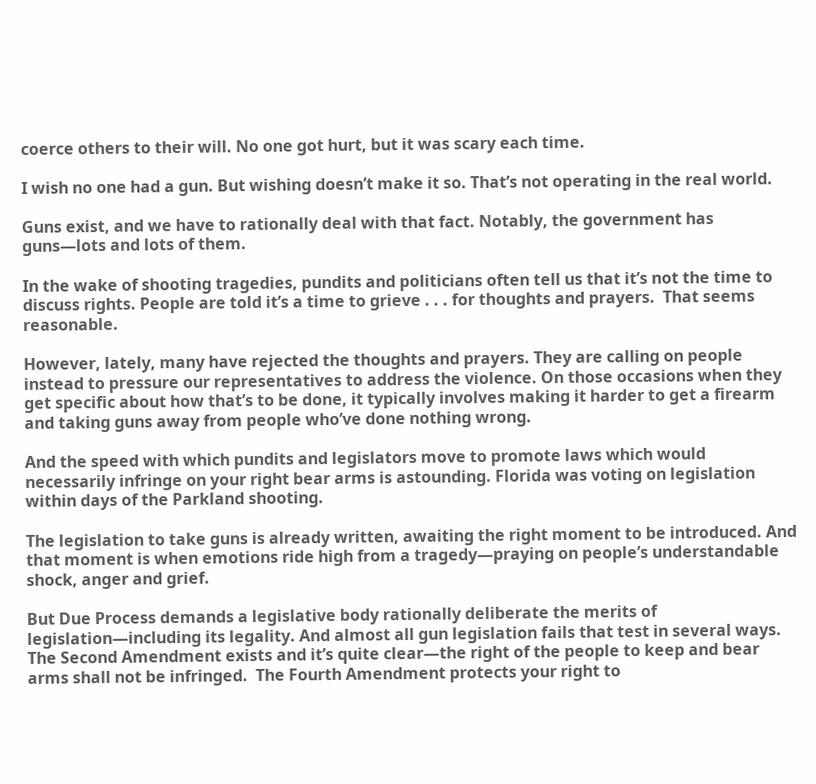coerce others to their will. No one got hurt, but it was scary each time.

I wish no one had a gun. But wishing doesn’t make it so. That’s not operating in the real world.

Guns exist, and we have to rationally deal with that fact. Notably, the government has guns—lots and lots of them.

In the wake of shooting tragedies, pundits and politicians often tell us that it’s not the time to discuss rights. People are told it’s a time to grieve . . . for thoughts and prayers.  That seems reasonable.

However, lately, many have rejected the thoughts and prayers. They are calling on people instead to pressure our representatives to address the violence. On those occasions when they get specific about how that’s to be done, it typically involves making it harder to get a firearm and taking guns away from people who’ve done nothing wrong.

And the speed with which pundits and legislators move to promote laws which would necessarily infringe on your right bear arms is astounding. Florida was voting on legislation within days of the Parkland shooting.

The legislation to take guns is already written, awaiting the right moment to be introduced. And that moment is when emotions ride high from a tragedy—praying on people’s understandable shock, anger and grief.

But Due Process demands a legislative body rationally deliberate the merits of legislation—including its legality. And almost all gun legislation fails that test in several ways.  The Second Amendment exists and it’s quite clear—the right of the people to keep and bear arms shall not be infringed.  The Fourth Amendment protects your right to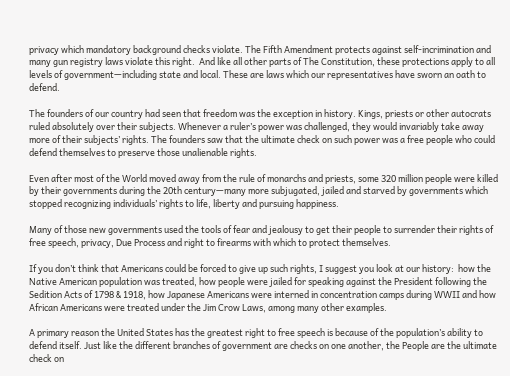privacy which mandatory background checks violate. The Fifth Amendment protects against self-incrimination and many gun registry laws violate this right.  And like all other parts of The Constitution, these protections apply to all levels of government—including state and local. These are laws which our representatives have sworn an oath to defend.

The founders of our country had seen that freedom was the exception in history. Kings, priests or other autocrats ruled absolutely over their subjects. Whenever a ruler’s power was challenged, they would invariably take away more of their subjects’ rights. The founders saw that the ultimate check on such power was a free people who could defend themselves to preserve those unalienable rights.

Even after most of the World moved away from the rule of monarchs and priests, some 320 million people were killed by their governments during the 20th century—many more subjugated, jailed and starved by governments which stopped recognizing individuals’ rights to life, liberty and pursuing happiness.

Many of those new governments used the tools of fear and jealousy to get their people to surrender their rights of free speech, privacy, Due Process and right to firearms with which to protect themselves.

If you don’t think that Americans could be forced to give up such rights, I suggest you look at our history:  how the Native American population was treated, how people were jailed for speaking against the President following the Sedition Acts of 1798 & 1918, how Japanese Americans were interned in concentration camps during WWII and how African Americans were treated under the Jim Crow Laws, among many other examples.

A primary reason the United States has the greatest right to free speech is because of the population’s ability to defend itself. Just like the different branches of government are checks on one another, the People are the ultimate check on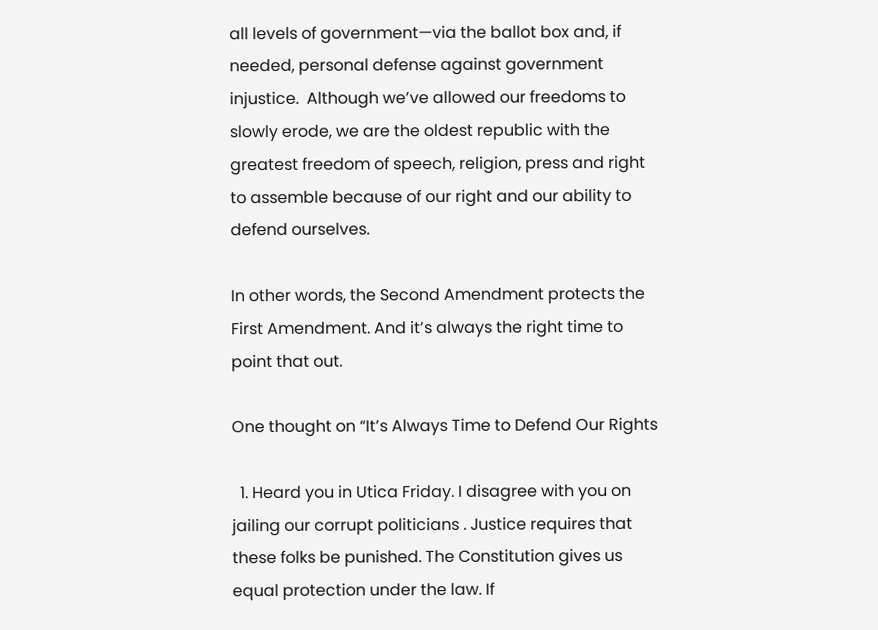all levels of government—via the ballot box and, if needed, personal defense against government injustice.  Although we’ve allowed our freedoms to slowly erode, we are the oldest republic with the greatest freedom of speech, religion, press and right to assemble because of our right and our ability to defend ourselves.

In other words, the Second Amendment protects the First Amendment. And it’s always the right time to point that out.

One thought on “It’s Always Time to Defend Our Rights

  1. Heard you in Utica Friday. I disagree with you on jailing our corrupt politicians . Justice requires that these folks be punished. The Constitution gives us equal protection under the law. If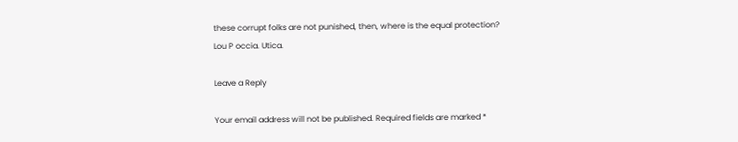these corrupt folks are not punished, then, where is the equal protection? Lou P occia. Utica.

Leave a Reply

Your email address will not be published. Required fields are marked *